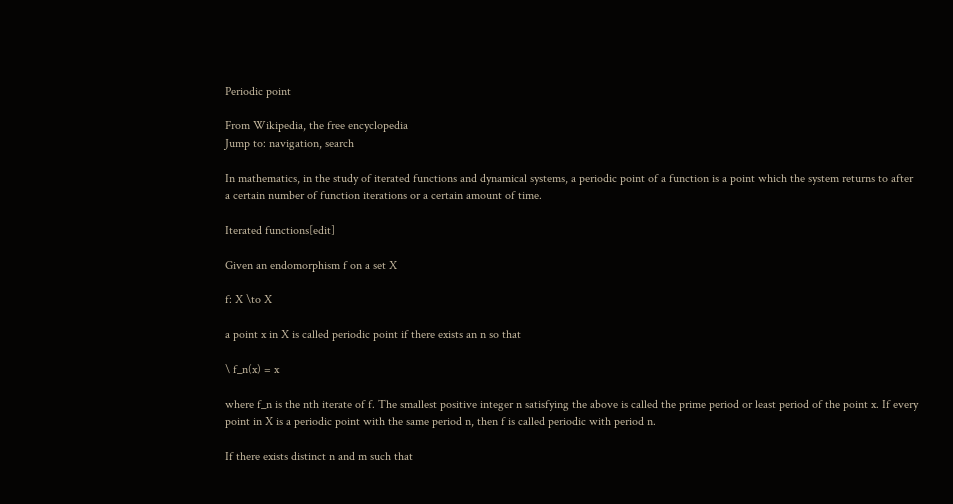Periodic point

From Wikipedia, the free encyclopedia
Jump to: navigation, search

In mathematics, in the study of iterated functions and dynamical systems, a periodic point of a function is a point which the system returns to after a certain number of function iterations or a certain amount of time.

Iterated functions[edit]

Given an endomorphism f on a set X

f: X \to X

a point x in X is called periodic point if there exists an n so that

\ f_n(x) = x

where f_n is the nth iterate of f. The smallest positive integer n satisfying the above is called the prime period or least period of the point x. If every point in X is a periodic point with the same period n, then f is called periodic with period n.

If there exists distinct n and m such that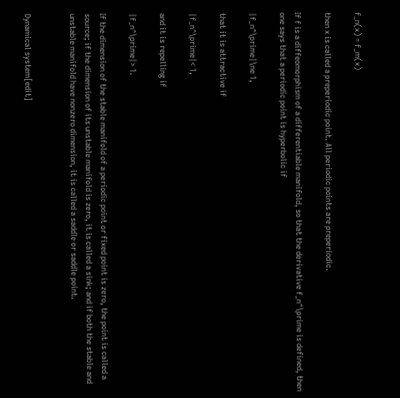f_n(x) = f_m(x)

then x is called a preperiodic point. All periodic points are preperiodic.

If f is a diffeomorphism of a differentiable manifold, so that the derivative f_n^\prime is defined, then one says that a periodic point is hyperbolic if

|f_n^\prime|\ne 1,

that it is attractive if

|f_n^\prime|< 1,

and it is repelling if

|f_n^\prime|> 1.

If the dimension of the stable manifold of a periodic point or fixed point is zero, the point is called a source; if the dimension of its unstable manifold is zero, it is called a sink; and if both the stable and unstable manifold have nonzero dimension, it is called a saddle or saddle point.


Dynamical system[edit]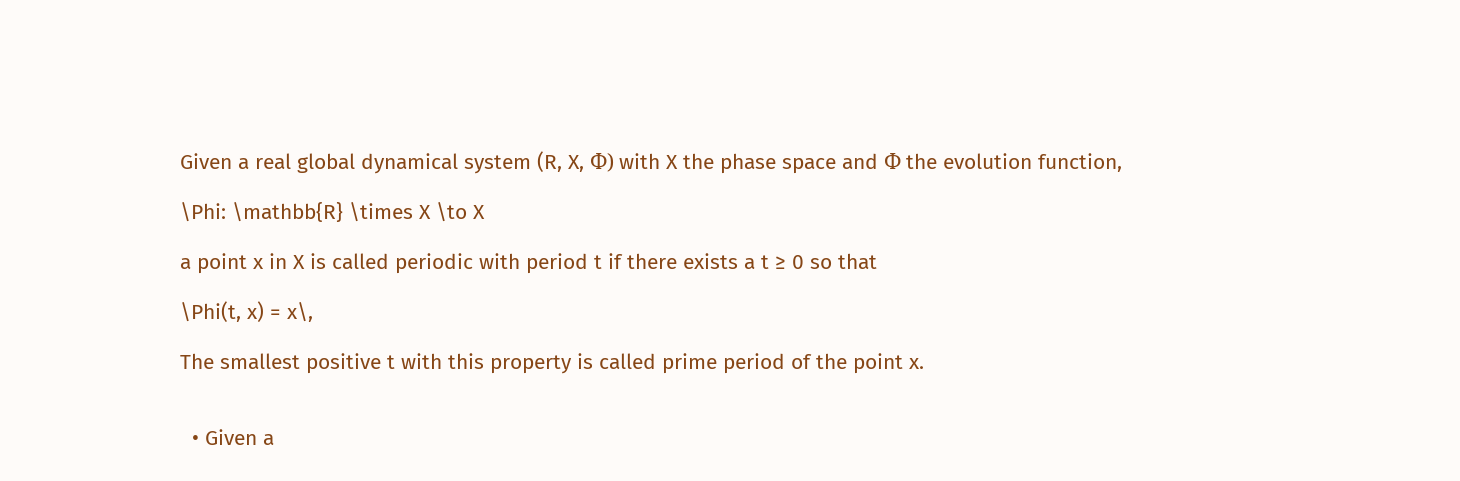Given a real global dynamical system (R, X, Φ) with X the phase space and Φ the evolution function,

\Phi: \mathbb{R} \times X \to X

a point x in X is called periodic with period t if there exists a t ≥ 0 so that

\Phi(t, x) = x\,

The smallest positive t with this property is called prime period of the point x.


  • Given a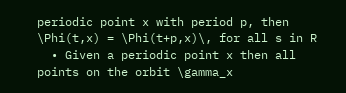periodic point x with period p, then \Phi(t,x) = \Phi(t+p,x)\, for all s in R
  • Given a periodic point x then all points on the orbit \gamma_x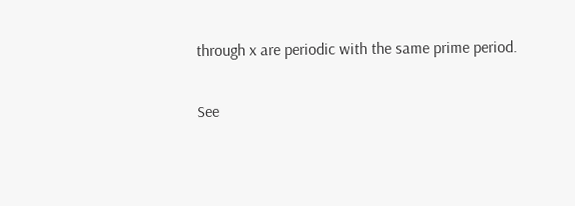through x are periodic with the same prime period.

See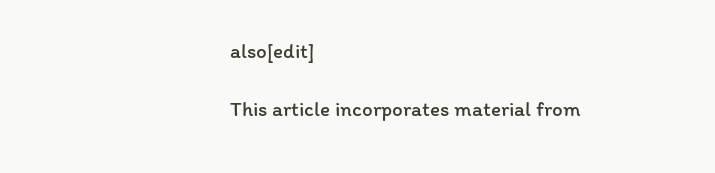also[edit]

This article incorporates material from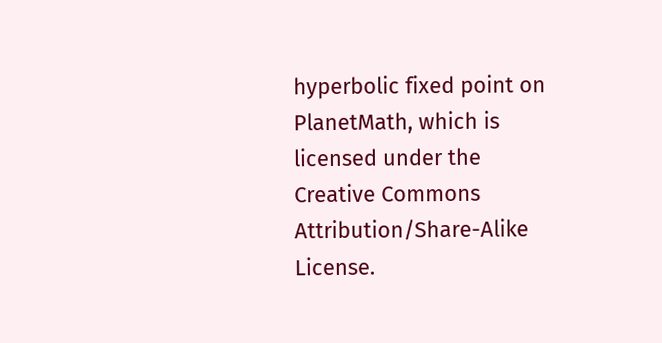hyperbolic fixed point on PlanetMath, which is licensed under the Creative Commons Attribution/Share-Alike License.